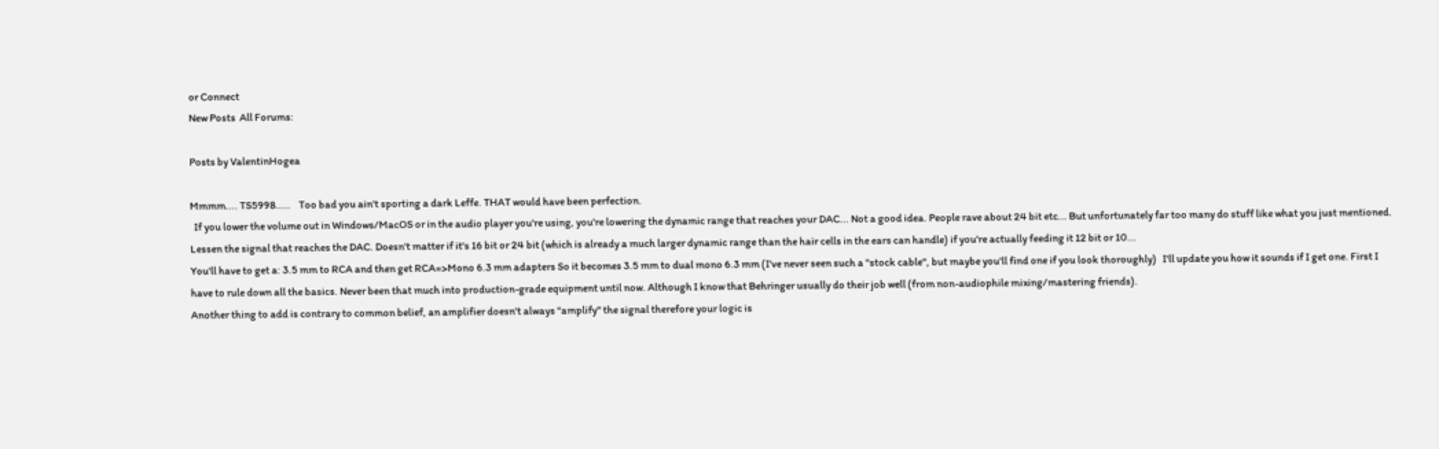or Connect
New Posts  All Forums:

Posts by ValentinHogea

Mmmm.... TS5998.....    Too bad you ain't sporting a dark Leffe. THAT would have been perfection.
  If you lower the volume out in Windows/MacOS or in the audio player you're using, you're lowering the dynamic range that reaches your DAC... Not a good idea. People rave about 24 bit etc... But unfortunately far too many do stuff like what you just mentioned. Lessen the signal that reaches the DAC. Doesn't matter if it's 16 bit or 24 bit (which is already a much larger dynamic range than the hair cells in the ears can handle) if you're actually feeding it 12 bit or 10...
You'll have to get a: 3.5 mm to RCA and then get RCA=>Mono 6.3 mm adapters So it becomes 3.5 mm to dual mono 6.3 mm (I've never seen such a "stock cable", but maybe you'll find one if you look thoroughly)   I'll update you how it sounds if I get one. First I have to rule down all the basics. Never been that much into production-grade equipment until now. Although I know that Behringer usually do their job well (from non-audiophile mixing/mastering friends).
Another thing to add is contrary to common belief, an amplifier doesn't always "amplify" the signal therefore your logic is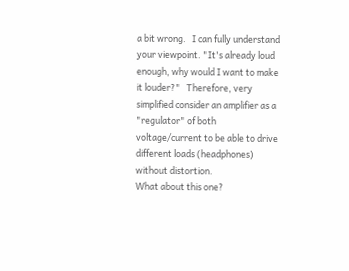a bit wrong.   I can fully understand your viewpoint. "It's already loud enough, why would I want to make it louder?"   Therefore, very simplified consider an amplifier as a "regulator" of both voltage/current to be able to drive different loads (headphones) without distortion.
What about this one?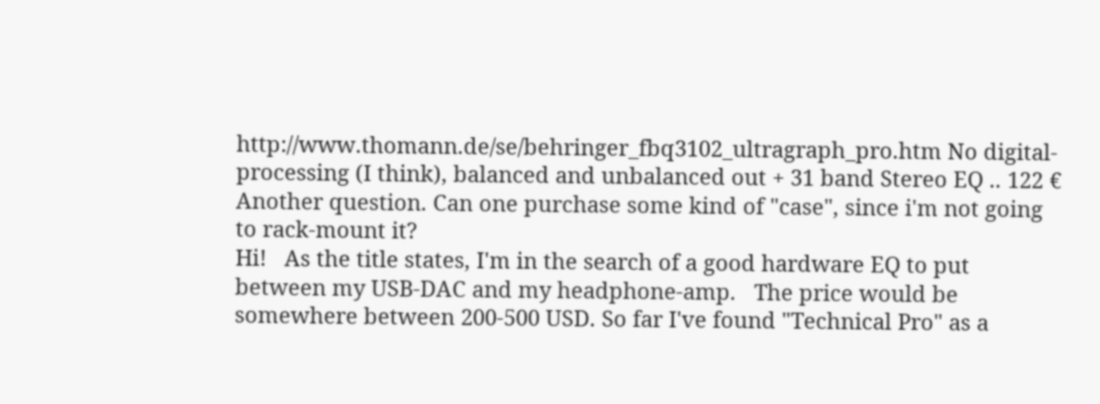http://www.thomann.de/se/behringer_fbq3102_ultragraph_pro.htm No digital-processing (I think), balanced and unbalanced out + 31 band Stereo EQ .. 122 €   Another question. Can one purchase some kind of "case", since i'm not going to rack-mount it?
Hi!   As the title states, I'm in the search of a good hardware EQ to put between my USB-DAC and my headphone-amp.   The price would be somewhere between 200-500 USD. So far I've found "Technical Pro" as a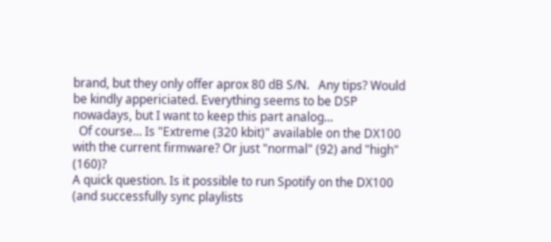brand, but they only offer aprox 80 dB S/N.   Any tips? Would be kindly appericiated. Everything seems to be DSP nowadays, but I want to keep this part analog...
  Of course... Is "Extreme (320 kbit)" available on the DX100 with the current firmware? Or just "normal" (92) and "high" (160)?
A quick question. Is it possible to run Spotify on the DX100 (and successfully sync playlists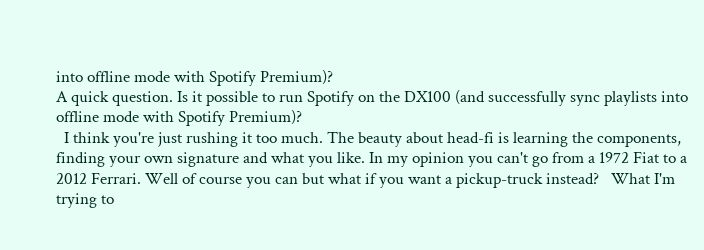into offline mode with Spotify Premium)?
A quick question. Is it possible to run Spotify on the DX100 (and successfully sync playlists into offline mode with Spotify Premium)?
  I think you're just rushing it too much. The beauty about head-fi is learning the components, finding your own signature and what you like. In my opinion you can't go from a 1972 Fiat to a 2012 Ferrari. Well of course you can but what if you want a pickup-truck instead?   What I'm trying to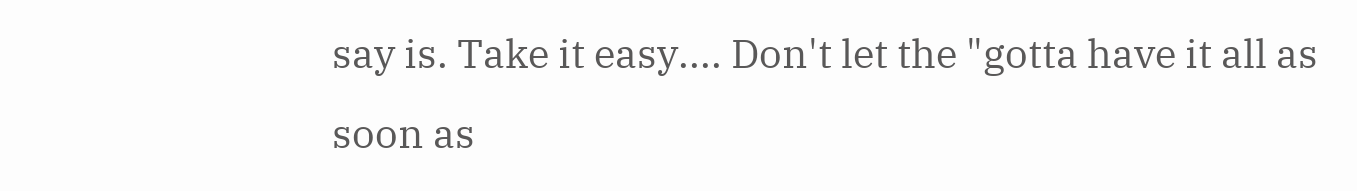say is. Take it easy.... Don't let the "gotta have it all as soon as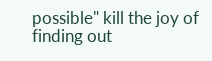possible" kill the joy of finding out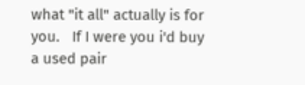what "it all" actually is for you.   If I were you i'd buy a used pair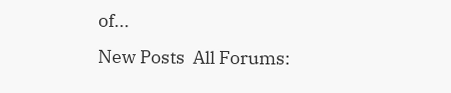of...
New Posts  All Forums: